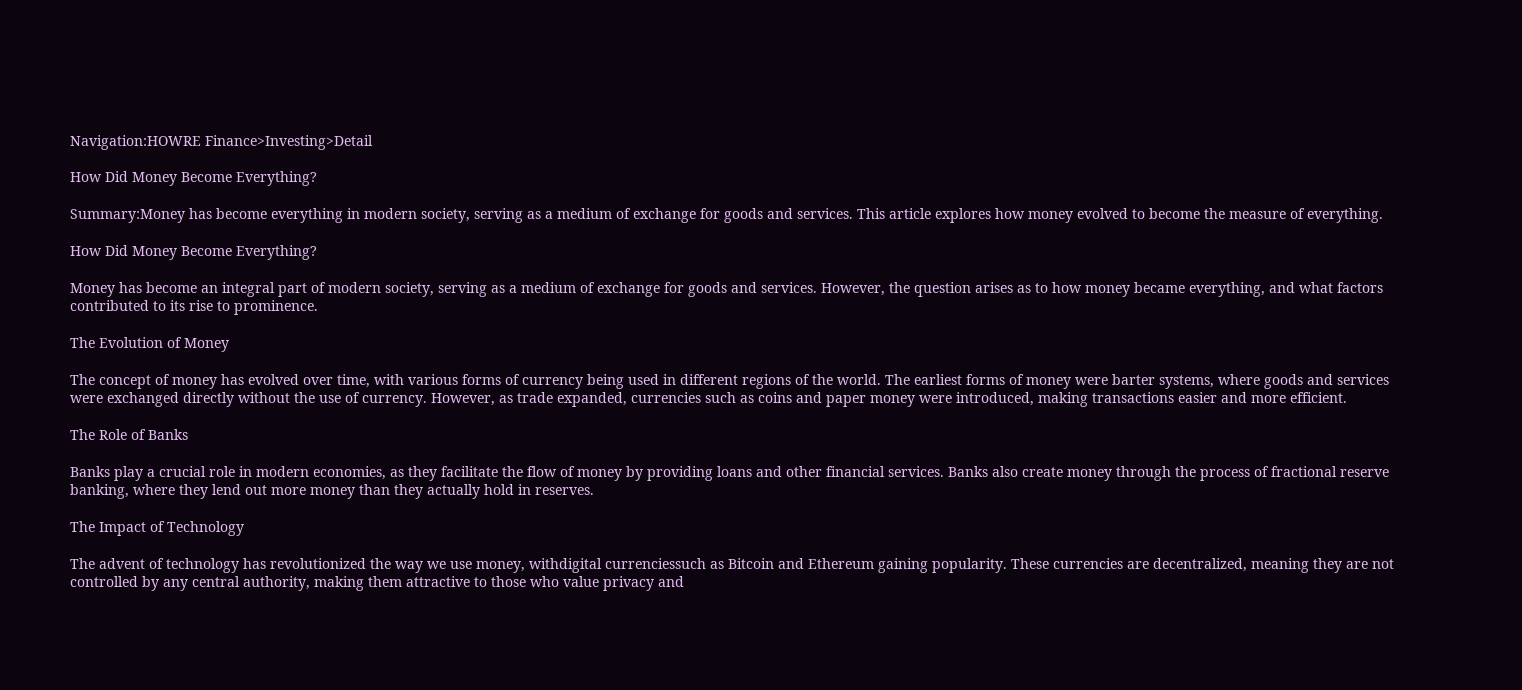Navigation:HOWRE Finance>Investing>Detail

How Did Money Become Everything?

Summary:Money has become everything in modern society, serving as a medium of exchange for goods and services. This article explores how money evolved to become the measure of everything.

How Did Money Become Everything?

Money has become an integral part of modern society, serving as a medium of exchange for goods and services. However, the question arises as to how money became everything, and what factors contributed to its rise to prominence.

The Evolution of Money

The concept of money has evolved over time, with various forms of currency being used in different regions of the world. The earliest forms of money were barter systems, where goods and services were exchanged directly without the use of currency. However, as trade expanded, currencies such as coins and paper money were introduced, making transactions easier and more efficient.

The Role of Banks

Banks play a crucial role in modern economies, as they facilitate the flow of money by providing loans and other financial services. Banks also create money through the process of fractional reserve banking, where they lend out more money than they actually hold in reserves.

The Impact of Technology

The advent of technology has revolutionized the way we use money, withdigital currenciessuch as Bitcoin and Ethereum gaining popularity. These currencies are decentralized, meaning they are not controlled by any central authority, making them attractive to those who value privacy and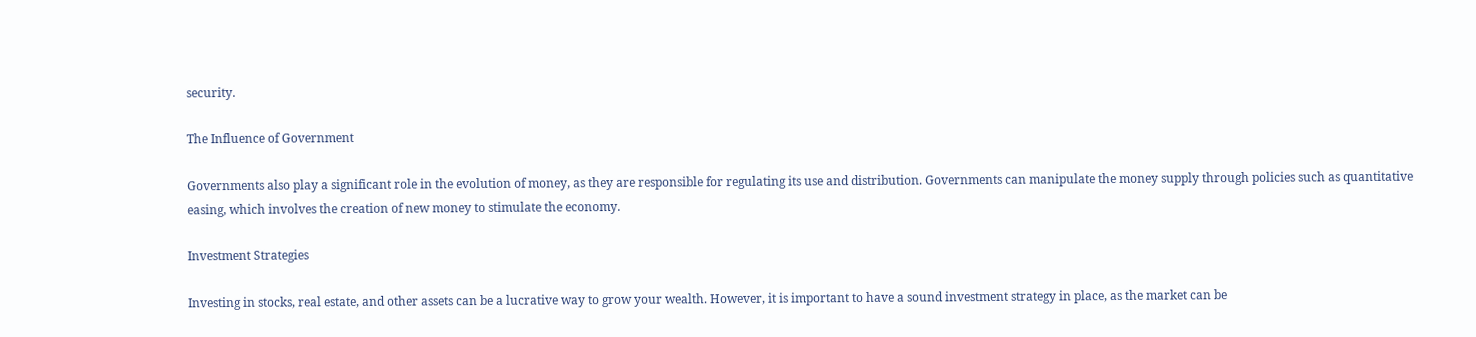security.

The Influence of Government

Governments also play a significant role in the evolution of money, as they are responsible for regulating its use and distribution. Governments can manipulate the money supply through policies such as quantitative easing, which involves the creation of new money to stimulate the economy.

Investment Strategies

Investing in stocks, real estate, and other assets can be a lucrative way to grow your wealth. However, it is important to have a sound investment strategy in place, as the market can be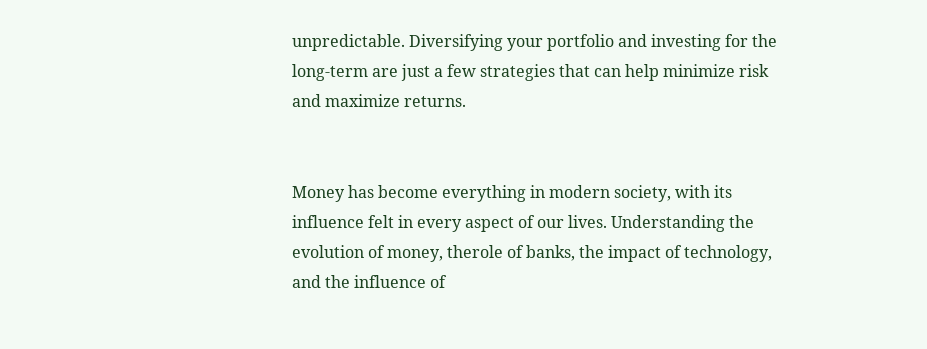unpredictable. Diversifying your portfolio and investing for the long-term are just a few strategies that can help minimize risk and maximize returns.


Money has become everything in modern society, with its influence felt in every aspect of our lives. Understanding the evolution of money, therole of banks, the impact of technology, and the influence of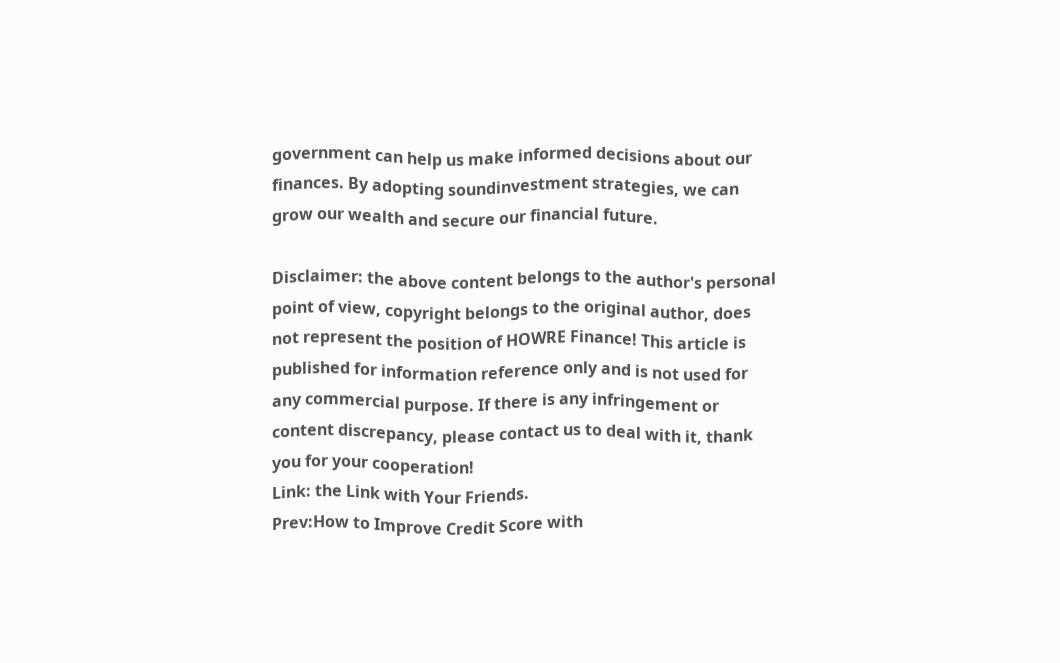government can help us make informed decisions about our finances. By adopting soundinvestment strategies, we can grow our wealth and secure our financial future.

Disclaimer: the above content belongs to the author's personal point of view, copyright belongs to the original author, does not represent the position of HOWRE Finance! This article is published for information reference only and is not used for any commercial purpose. If there is any infringement or content discrepancy, please contact us to deal with it, thank you for your cooperation!
Link: the Link with Your Friends.
Prev:How to Improve Credit Score with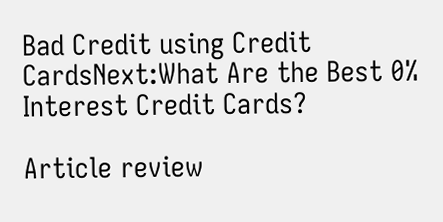Bad Credit using Credit CardsNext:What Are the Best 0% Interest Credit Cards?

Article review